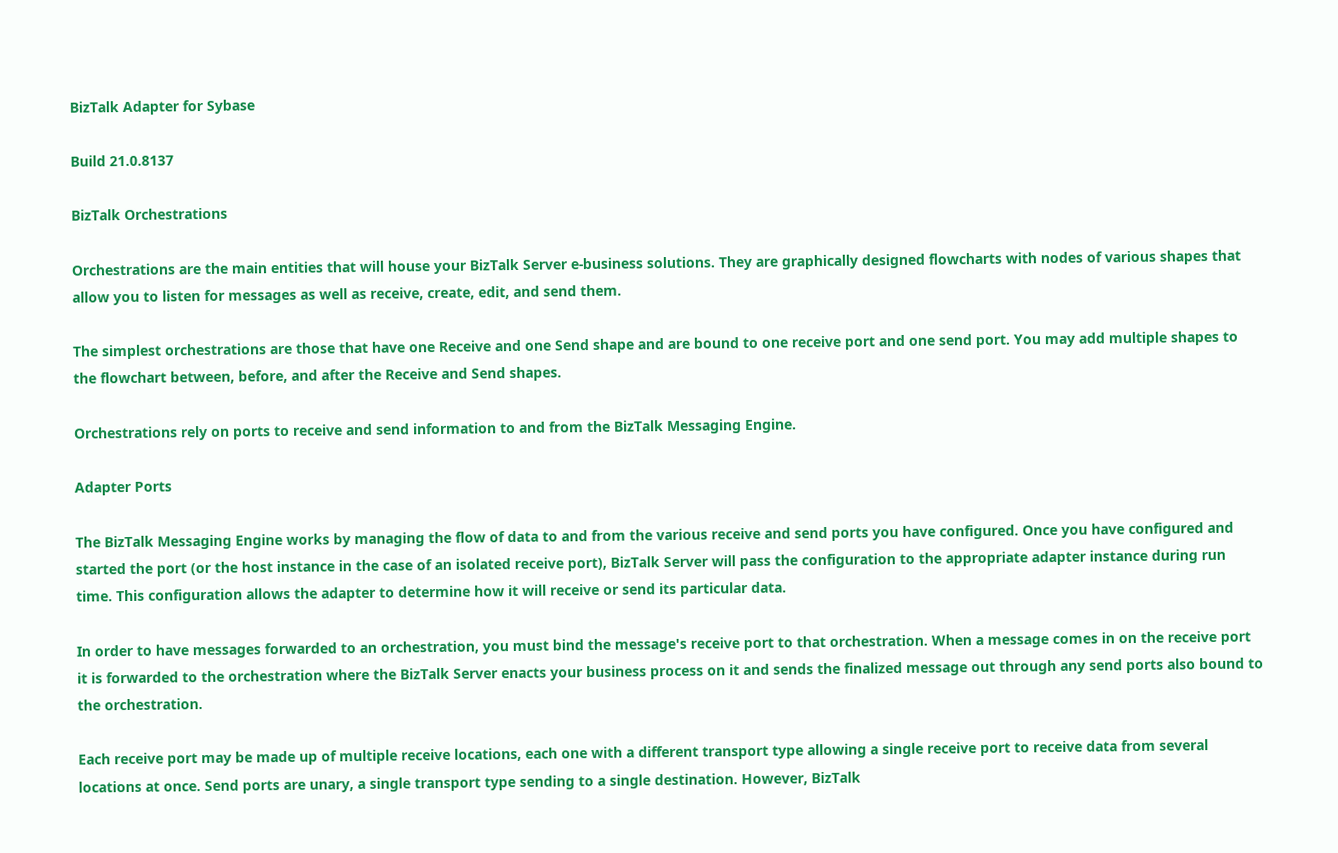BizTalk Adapter for Sybase

Build 21.0.8137

BizTalk Orchestrations

Orchestrations are the main entities that will house your BizTalk Server e-business solutions. They are graphically designed flowcharts with nodes of various shapes that allow you to listen for messages as well as receive, create, edit, and send them.

The simplest orchestrations are those that have one Receive and one Send shape and are bound to one receive port and one send port. You may add multiple shapes to the flowchart between, before, and after the Receive and Send shapes.

Orchestrations rely on ports to receive and send information to and from the BizTalk Messaging Engine.

Adapter Ports

The BizTalk Messaging Engine works by managing the flow of data to and from the various receive and send ports you have configured. Once you have configured and started the port (or the host instance in the case of an isolated receive port), BizTalk Server will pass the configuration to the appropriate adapter instance during run time. This configuration allows the adapter to determine how it will receive or send its particular data.

In order to have messages forwarded to an orchestration, you must bind the message's receive port to that orchestration. When a message comes in on the receive port it is forwarded to the orchestration where the BizTalk Server enacts your business process on it and sends the finalized message out through any send ports also bound to the orchestration.

Each receive port may be made up of multiple receive locations, each one with a different transport type allowing a single receive port to receive data from several locations at once. Send ports are unary, a single transport type sending to a single destination. However, BizTalk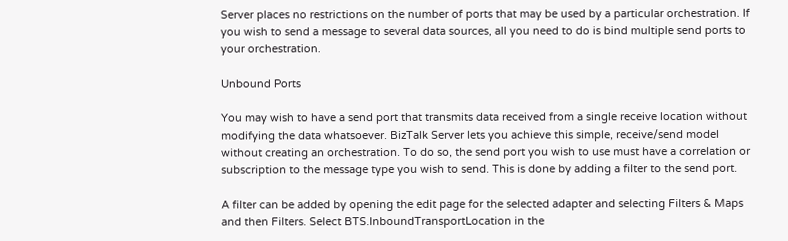Server places no restrictions on the number of ports that may be used by a particular orchestration. If you wish to send a message to several data sources, all you need to do is bind multiple send ports to your orchestration.

Unbound Ports

You may wish to have a send port that transmits data received from a single receive location without modifying the data whatsoever. BizTalk Server lets you achieve this simple, receive/send model without creating an orchestration. To do so, the send port you wish to use must have a correlation or subscription to the message type you wish to send. This is done by adding a filter to the send port.

A filter can be added by opening the edit page for the selected adapter and selecting Filters & Maps and then Filters. Select BTS.InboundTransportLocation in the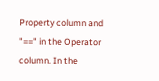Property column and "==" in the Operator column. In the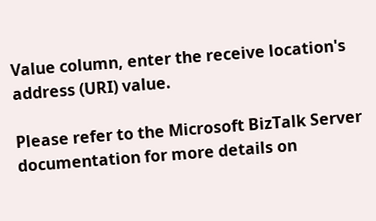Value column, enter the receive location's address (URI) value.

Please refer to the Microsoft BizTalk Server documentation for more details on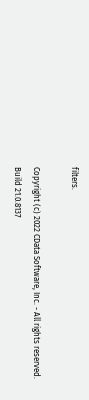filters.

Copyright (c) 2022 CData Software, Inc. - All rights reserved.
Build 21.0.8137